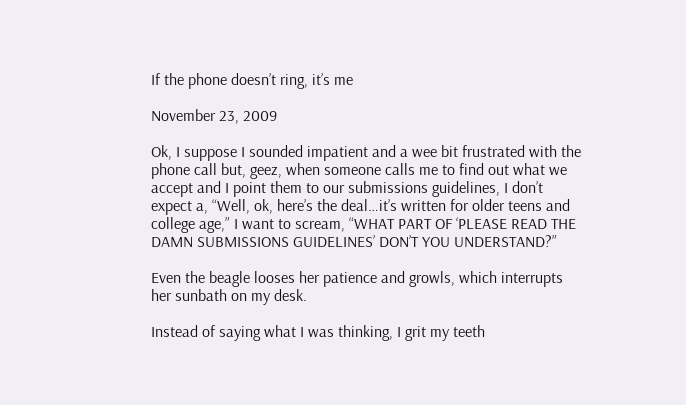If the phone doesn’t ring, it’s me

November 23, 2009

Ok, I suppose I sounded impatient and a wee bit frustrated with the phone call but, geez, when someone calls me to find out what we accept and I point them to our submissions guidelines, I don’t expect a, “Well, ok, here’s the deal…it’s written for older teens and college age,” I want to scream, “WHAT PART OF ‘PLEASE READ THE DAMN SUBMISSIONS GUIDELINES’ DON’T YOU UNDERSTAND?”

Even the beagle looses her patience and growls, which interrupts her sunbath on my desk.

Instead of saying what I was thinking, I grit my teeth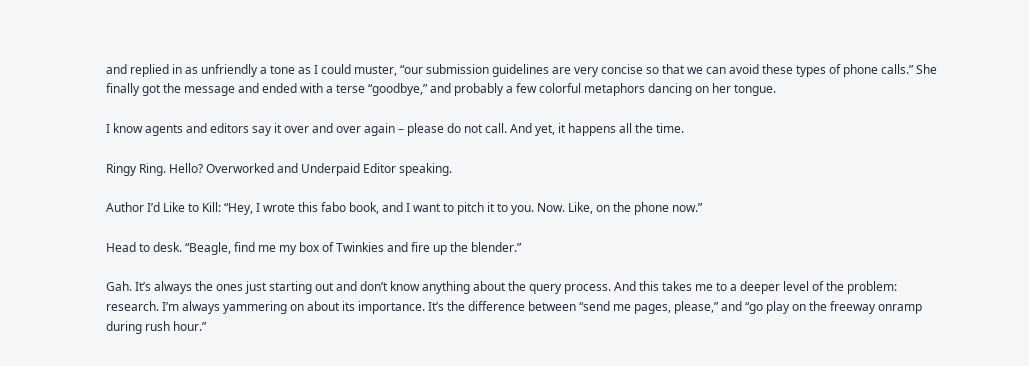and replied in as unfriendly a tone as I could muster, “our submission guidelines are very concise so that we can avoid these types of phone calls.” She finally got the message and ended with a terse “goodbye,” and probably a few colorful metaphors dancing on her tongue.

I know agents and editors say it over and over again – please do not call. And yet, it happens all the time.

Ringy Ring. Hello? Overworked and Underpaid Editor speaking.

Author I’d Like to Kill: “Hey, I wrote this fabo book, and I want to pitch it to you. Now. Like, on the phone now.”

Head to desk. “Beagle, find me my box of Twinkies and fire up the blender.”

Gah. It’s always the ones just starting out and don’t know anything about the query process. And this takes me to a deeper level of the problem: research. I’m always yammering on about its importance. It’s the difference between “send me pages, please,” and “go play on the freeway onramp during rush hour.”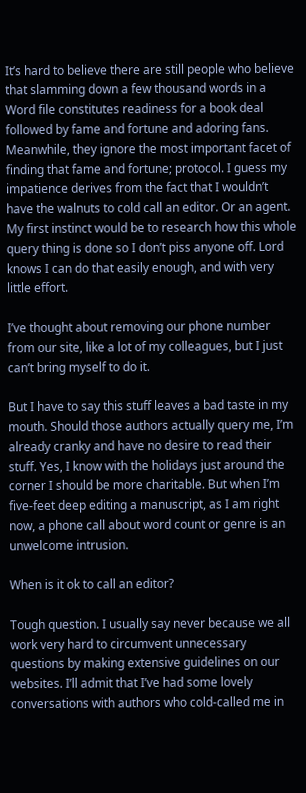It’s hard to believe there are still people who believe that slamming down a few thousand words in a Word file constitutes readiness for a book deal followed by fame and fortune and adoring fans. Meanwhile, they ignore the most important facet of finding that fame and fortune; protocol. I guess my impatience derives from the fact that I wouldn’t have the walnuts to cold call an editor. Or an agent. My first instinct would be to research how this whole query thing is done so I don’t piss anyone off. Lord knows I can do that easily enough, and with very little effort.

I’ve thought about removing our phone number from our site, like a lot of my colleagues, but I just can’t bring myself to do it.

But I have to say this stuff leaves a bad taste in my mouth. Should those authors actually query me, I’m already cranky and have no desire to read their stuff. Yes, I know with the holidays just around the corner I should be more charitable. But when I’m five-feet deep editing a manuscript, as I am right now, a phone call about word count or genre is an unwelcome intrusion.

When is it ok to call an editor?

Tough question. I usually say never because we all work very hard to circumvent unnecessary questions by making extensive guidelines on our websites. I’ll admit that I’ve had some lovely conversations with authors who cold-called me in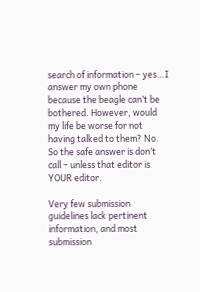search of information – yes…I answer my own phone because the beagle can’t be bothered. However, would my life be worse for not having talked to them? No. So the safe answer is don’t call – unless that editor is YOUR editor.

Very few submission guidelines lack pertinent information, and most submission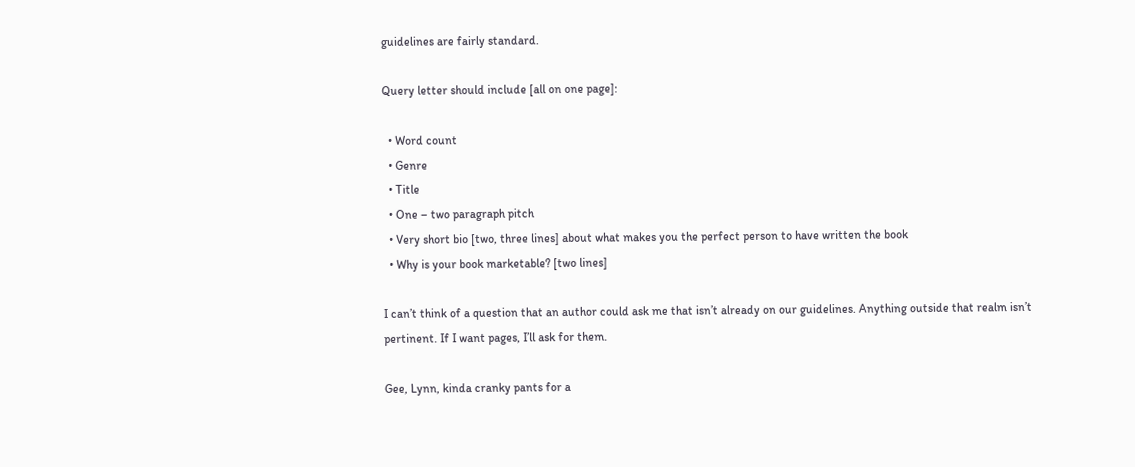guidelines are fairly standard.

Query letter should include [all on one page]:

  • Word count
  • Genre
  • Title
  • One – two paragraph pitch
  • Very short bio [two, three lines] about what makes you the perfect person to have written the book
  • Why is your book marketable? [two lines]

I can’t think of a question that an author could ask me that isn’t already on our guidelines. Anything outside that realm isn’t pertinent. If I want pages, I’ll ask for them.

Gee, Lynn, kinda cranky pants for a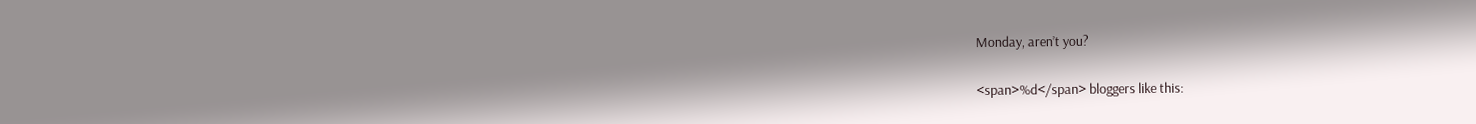Monday, aren’t you?

<span>%d</span> bloggers like this: